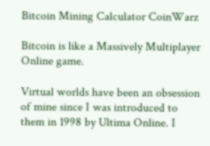Bitcoin Mining Calculator CoinWarz

Bitcoin is like a Massively Multiplayer Online game.

Virtual worlds have been an obsession of mine since I was introduced to them in 1998 by Ultima Online. I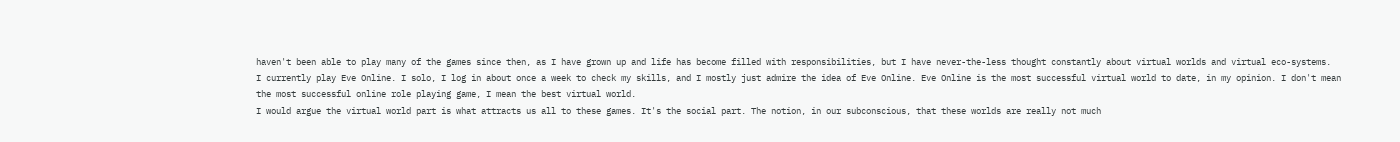haven't been able to play many of the games since then, as I have grown up and life has become filled with responsibilities, but I have never-the-less thought constantly about virtual worlds and virtual eco-systems.
I currently play Eve Online. I solo, I log in about once a week to check my skills, and I mostly just admire the idea of Eve Online. Eve Online is the most successful virtual world to date, in my opinion. I don't mean the most successful online role playing game, I mean the best virtual world.
I would argue the virtual world part is what attracts us all to these games. It's the social part. The notion, in our subconscious, that these worlds are really not much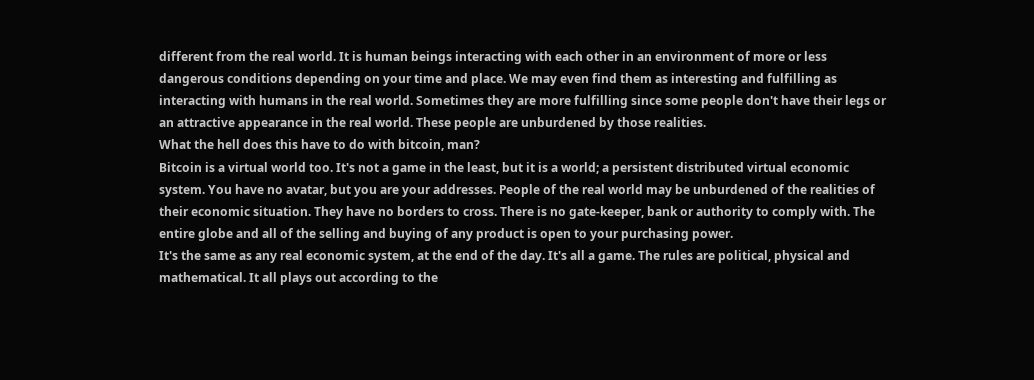different from the real world. It is human beings interacting with each other in an environment of more or less dangerous conditions depending on your time and place. We may even find them as interesting and fulfilling as interacting with humans in the real world. Sometimes they are more fulfilling since some people don't have their legs or an attractive appearance in the real world. These people are unburdened by those realities.
What the hell does this have to do with bitcoin, man?
Bitcoin is a virtual world too. It's not a game in the least, but it is a world; a persistent distributed virtual economic system. You have no avatar, but you are your addresses. People of the real world may be unburdened of the realities of their economic situation. They have no borders to cross. There is no gate-keeper, bank or authority to comply with. The entire globe and all of the selling and buying of any product is open to your purchasing power.
It's the same as any real economic system, at the end of the day. It's all a game. The rules are political, physical and mathematical. It all plays out according to the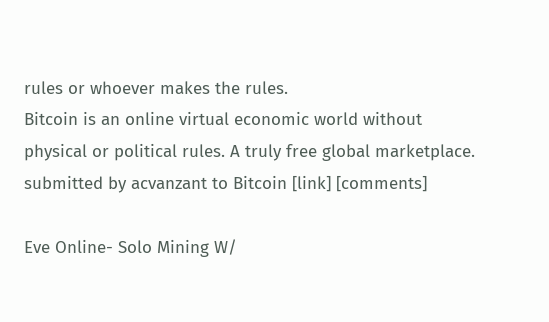rules or whoever makes the rules.
Bitcoin is an online virtual economic world without physical or political rules. A truly free global marketplace.
submitted by acvanzant to Bitcoin [link] [comments]

Eve Online- Solo Mining W/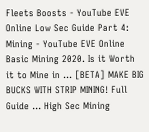Fleets Boosts - YouTube EVE Online Low Sec Guide Part 4: Mining - YouTube EVE Online Basic Mining 2020. Is it Worth it to Mine in ... [BETA] MAKE BIG BUCKS WITH STRIP MINING! Full Guide ... High Sec Mining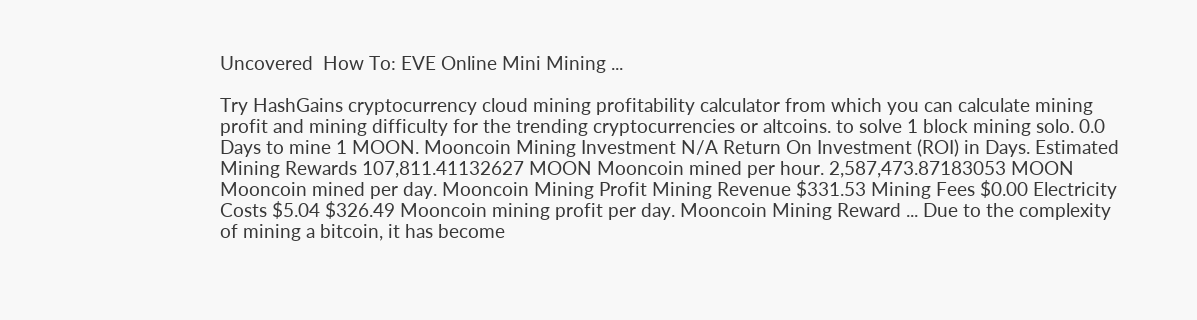Uncovered  How To: EVE Online Mini Mining ...

Try HashGains cryptocurrency cloud mining profitability calculator from which you can calculate mining profit and mining difficulty for the trending cryptocurrencies or altcoins. to solve 1 block mining solo. 0.0 Days to mine 1 MOON. Mooncoin Mining Investment N/A Return On Investment (ROI) in Days. Estimated Mining Rewards 107,811.41132627 MOON Mooncoin mined per hour. 2,587,473.87183053 MOON Mooncoin mined per day. Mooncoin Mining Profit Mining Revenue $331.53 Mining Fees $0.00 Electricity Costs $5.04 $326.49 Mooncoin mining profit per day. Mooncoin Mining Reward ... Due to the complexity of mining a bitcoin, it has become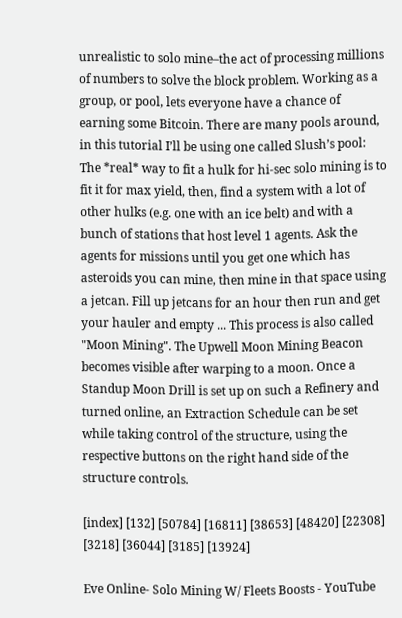unrealistic to solo mine–the act of processing millions of numbers to solve the block problem. Working as a group, or pool, lets everyone have a chance of earning some Bitcoin. There are many pools around, in this tutorial I’ll be using one called Slush’s pool: The *real* way to fit a hulk for hi-sec solo mining is to fit it for max yield, then, find a system with a lot of other hulks (e.g. one with an ice belt) and with a bunch of stations that host level 1 agents. Ask the agents for missions until you get one which has asteroids you can mine, then mine in that space using a jetcan. Fill up jetcans for an hour then run and get your hauler and empty ... This process is also called "Moon Mining". The Upwell Moon Mining Beacon becomes visible after warping to a moon. Once a Standup Moon Drill is set up on such a Refinery and turned online, an Extraction Schedule can be set while taking control of the structure, using the respective buttons on the right hand side of the structure controls.

[index] [132] [50784] [16811] [38653] [48420] [22308] [3218] [36044] [3185] [13924]

Eve Online- Solo Mining W/ Fleets Boosts - YouTube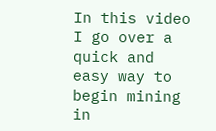In this video I go over a quick and easy way to begin mining in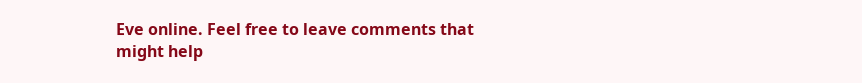Eve online. Feel free to leave comments that might help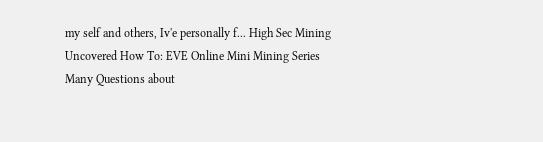my self and others, Iv'e personally f... High Sec Mining Uncovered How To: EVE Online Mini Mining Series Many Questions about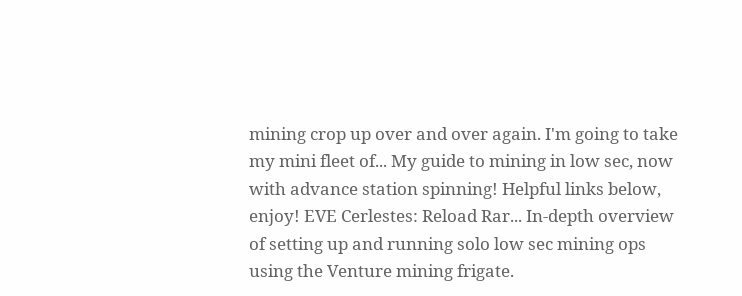mining crop up over and over again. I'm going to take my mini fleet of... My guide to mining in low sec, now with advance station spinning! Helpful links below, enjoy! EVE Cerlestes: Reload Rar... In-depth overview of setting up and running solo low sec mining ops using the Venture mining frigate.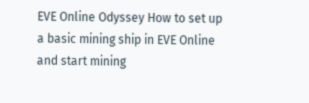EVE Online Odyssey How to set up a basic mining ship in EVE Online and start mining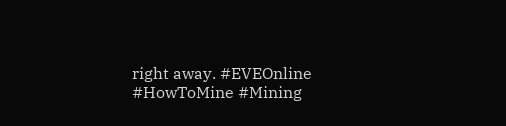right away. #EVEOnline #HowToMine #Mining